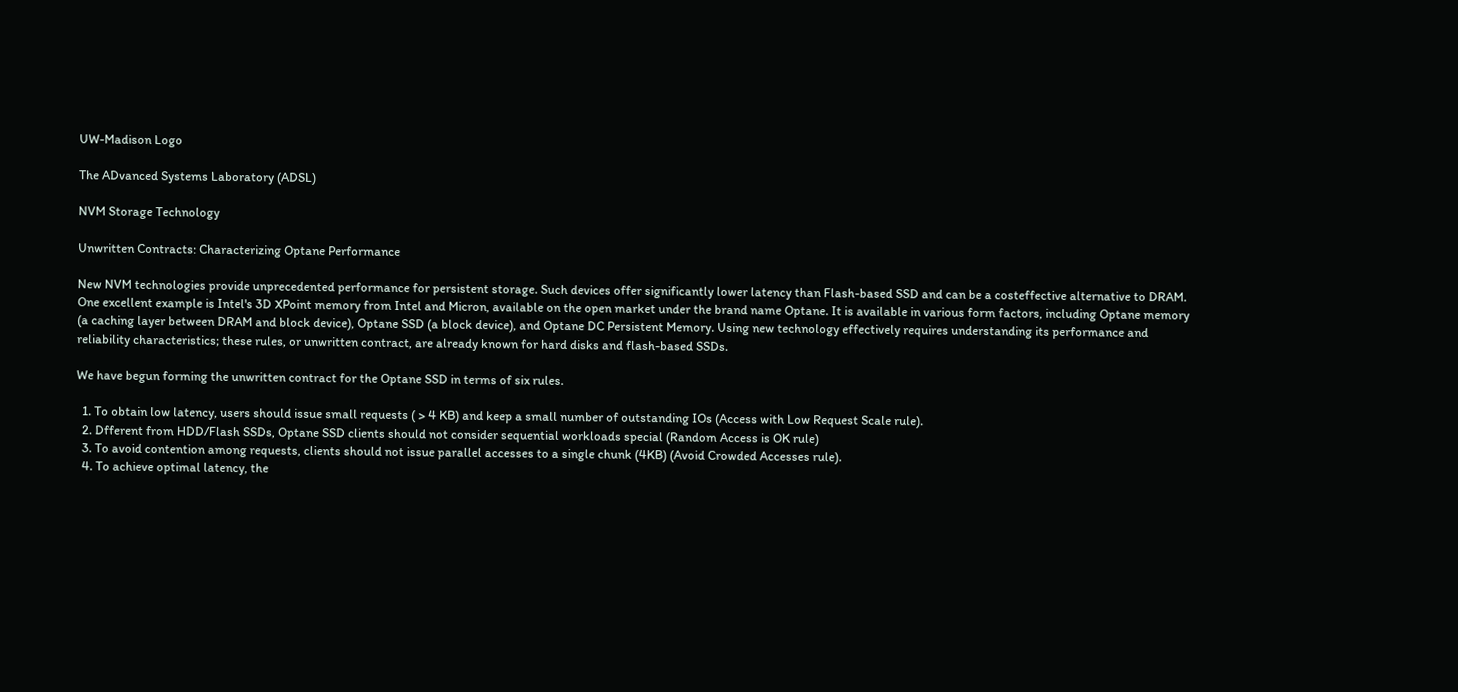UW-Madison Logo

The ADvanced Systems Laboratory (ADSL)

NVM Storage Technology

Unwritten Contracts: Characterizing Optane Performance

New NVM technologies provide unprecedented performance for persistent storage. Such devices offer significantly lower latency than Flash-based SSD and can be a costeffective alternative to DRAM. One excellent example is Intel's 3D XPoint memory from Intel and Micron, available on the open market under the brand name Optane. It is available in various form factors, including Optane memory (a caching layer between DRAM and block device), Optane SSD (a block device), and Optane DC Persistent Memory. Using new technology effectively requires understanding its performance and reliability characteristics; these rules, or unwritten contract, are already known for hard disks and flash-based SSDs.

We have begun forming the unwritten contract for the Optane SSD in terms of six rules.

  1. To obtain low latency, users should issue small requests ( > 4 KB) and keep a small number of outstanding IOs (Access with Low Request Scale rule).
  2. Dfferent from HDD/Flash SSDs, Optane SSD clients should not consider sequential workloads special (Random Access is OK rule)
  3. To avoid contention among requests, clients should not issue parallel accesses to a single chunk (4KB) (Avoid Crowded Accesses rule).
  4. To achieve optimal latency, the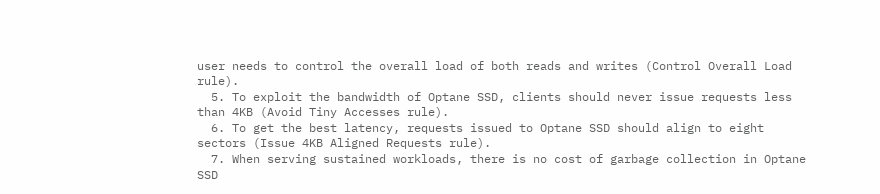user needs to control the overall load of both reads and writes (Control Overall Load rule).
  5. To exploit the bandwidth of Optane SSD, clients should never issue requests less than 4KB (Avoid Tiny Accesses rule).
  6. To get the best latency, requests issued to Optane SSD should align to eight sectors (Issue 4KB Aligned Requests rule).
  7. When serving sustained workloads, there is no cost of garbage collection in Optane SSD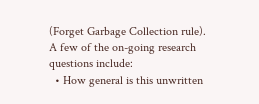(Forget Garbage Collection rule).
A few of the on-going research questions include:
  • How general is this unwritten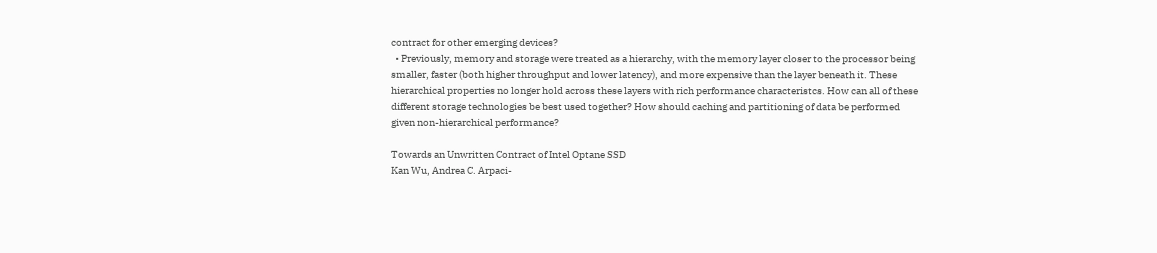contract for other emerging devices?
  • Previously, memory and storage were treated as a hierarchy, with the memory layer closer to the processor being smaller, faster (both higher throughput and lower latency), and more expensive than the layer beneath it. These hierarchical properties no longer hold across these layers with rich performance characteristcs. How can all of these different storage technologies be best used together? How should caching and partitioning of data be performed given non-hierarchical performance?

Towards an Unwritten Contract of Intel Optane SSD
Kan Wu, Andrea C. Arpaci-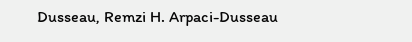Dusseau, Remzi H. Arpaci-Dusseau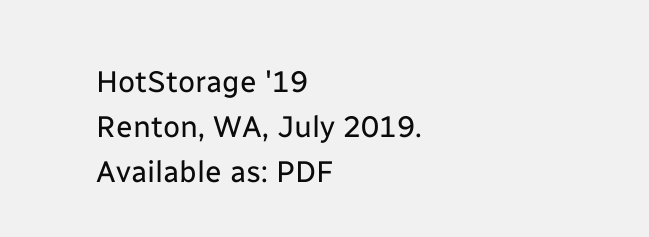HotStorage '19
Renton, WA, July 2019.
Available as: PDF